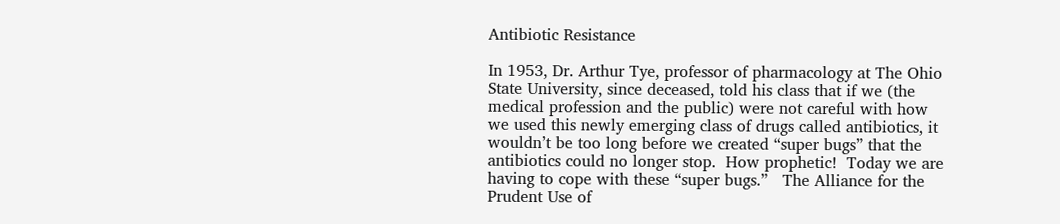Antibiotic Resistance

In 1953, Dr. Arthur Tye, professor of pharmacology at The Ohio State University, since deceased, told his class that if we (the medical profession and the public) were not careful with how we used this newly emerging class of drugs called antibiotics, it wouldn’t be too long before we created “super bugs” that the antibiotics could no longer stop.  How prophetic!  Today we are having to cope with these “super bugs.”   The Alliance for the Prudent Use of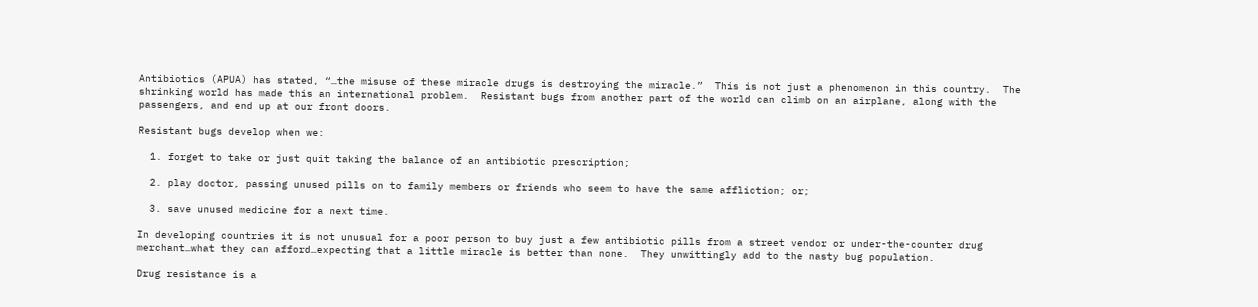Antibiotics (APUA) has stated, “…the misuse of these miracle drugs is destroying the miracle.”  This is not just a phenomenon in this country.  The shrinking world has made this an international problem.  Resistant bugs from another part of the world can climb on an airplane, along with the passengers, and end up at our front doors.

Resistant bugs develop when we:

  1. forget to take or just quit taking the balance of an antibiotic prescription;

  2. play doctor, passing unused pills on to family members or friends who seem to have the same affliction; or;

  3. save unused medicine for a next time.

In developing countries it is not unusual for a poor person to buy just a few antibiotic pills from a street vendor or under-the-counter drug merchant…what they can afford…expecting that a little miracle is better than none.  They unwittingly add to the nasty bug population.

Drug resistance is a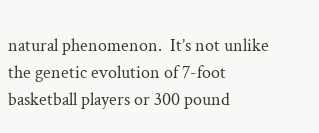natural phenomenon.  It’s not unlike the genetic evolution of 7-foot basketball players or 300 pound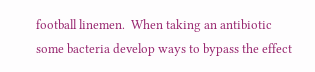football linemen.  When taking an antibiotic some bacteria develop ways to bypass the effect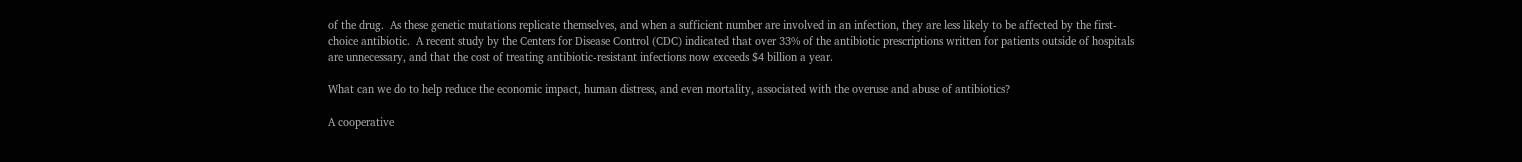of the drug.  As these genetic mutations replicate themselves, and when a sufficient number are involved in an infection, they are less likely to be affected by the first-choice antibiotic.  A recent study by the Centers for Disease Control (CDC) indicated that over 33% of the antibiotic prescriptions written for patients outside of hospitals are unnecessary, and that the cost of treating antibiotic-resistant infections now exceeds $4 billion a year.

What can we do to help reduce the economic impact, human distress, and even mortality, associated with the overuse and abuse of antibiotics?

A cooperative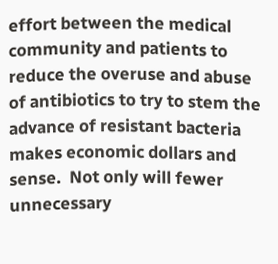effort between the medical community and patients to reduce the overuse and abuse of antibiotics to try to stem the advance of resistant bacteria makes economic dollars and sense.  Not only will fewer unnecessary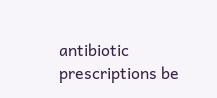antibiotic prescriptions be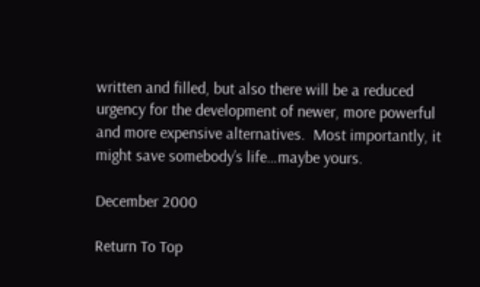written and filled, but also there will be a reduced urgency for the development of newer, more powerful and more expensive alternatives.  Most importantly, it might save somebody’s life…maybe yours.

December 2000

Return To Top